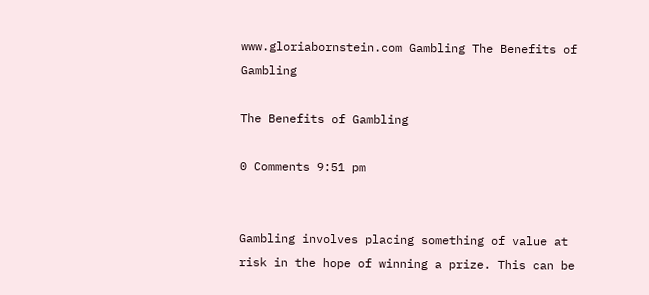www.gloriabornstein.com Gambling The Benefits of Gambling

The Benefits of Gambling

0 Comments 9:51 pm


Gambling involves placing something of value at risk in the hope of winning a prize. This can be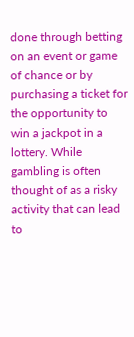done through betting on an event or game of chance or by purchasing a ticket for the opportunity to win a jackpot in a lottery. While gambling is often thought of as a risky activity that can lead to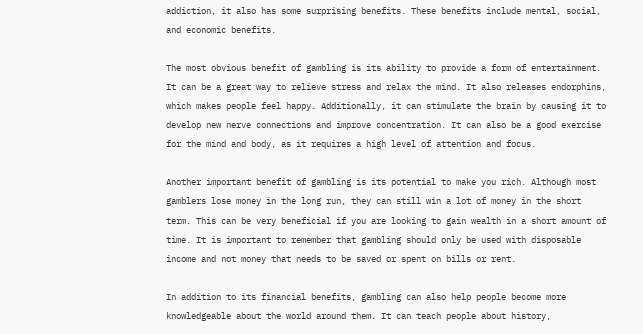addiction, it also has some surprising benefits. These benefits include mental, social, and economic benefits.

The most obvious benefit of gambling is its ability to provide a form of entertainment. It can be a great way to relieve stress and relax the mind. It also releases endorphins, which makes people feel happy. Additionally, it can stimulate the brain by causing it to develop new nerve connections and improve concentration. It can also be a good exercise for the mind and body, as it requires a high level of attention and focus.

Another important benefit of gambling is its potential to make you rich. Although most gamblers lose money in the long run, they can still win a lot of money in the short term. This can be very beneficial if you are looking to gain wealth in a short amount of time. It is important to remember that gambling should only be used with disposable income and not money that needs to be saved or spent on bills or rent.

In addition to its financial benefits, gambling can also help people become more knowledgeable about the world around them. It can teach people about history,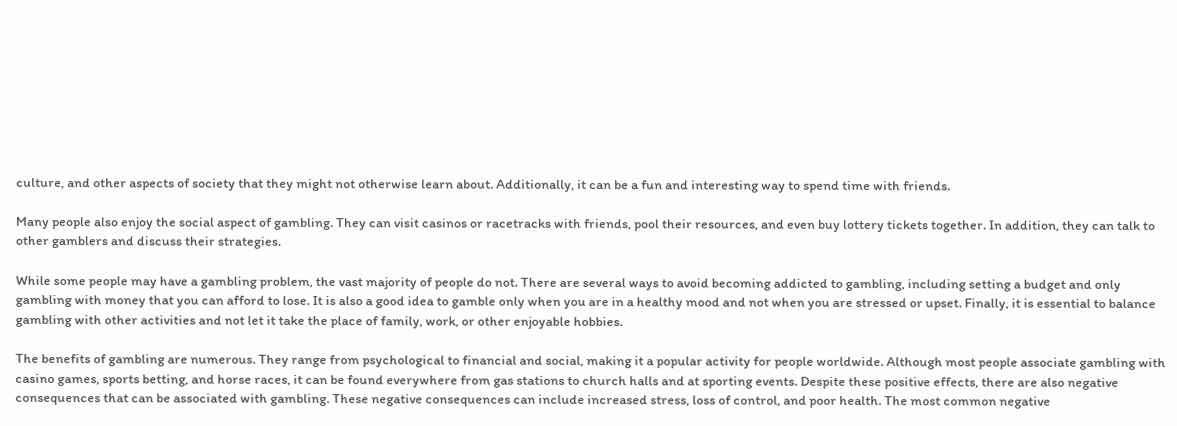culture, and other aspects of society that they might not otherwise learn about. Additionally, it can be a fun and interesting way to spend time with friends.

Many people also enjoy the social aspect of gambling. They can visit casinos or racetracks with friends, pool their resources, and even buy lottery tickets together. In addition, they can talk to other gamblers and discuss their strategies.

While some people may have a gambling problem, the vast majority of people do not. There are several ways to avoid becoming addicted to gambling, including setting a budget and only gambling with money that you can afford to lose. It is also a good idea to gamble only when you are in a healthy mood and not when you are stressed or upset. Finally, it is essential to balance gambling with other activities and not let it take the place of family, work, or other enjoyable hobbies.

The benefits of gambling are numerous. They range from psychological to financial and social, making it a popular activity for people worldwide. Although most people associate gambling with casino games, sports betting, and horse races, it can be found everywhere from gas stations to church halls and at sporting events. Despite these positive effects, there are also negative consequences that can be associated with gambling. These negative consequences can include increased stress, loss of control, and poor health. The most common negative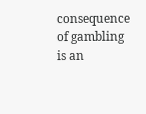consequence of gambling is an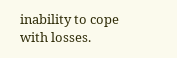inability to cope with losses.